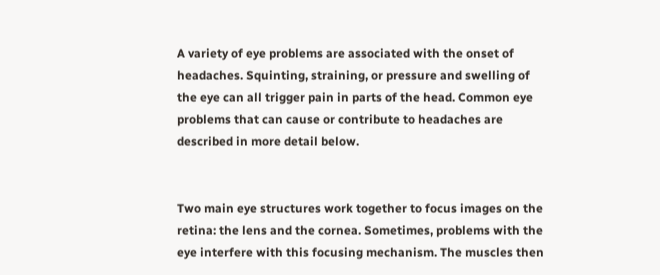A variety of eye problems are associated with the onset of headaches. Squinting, straining, or pressure and swelling of the eye can all trigger pain in parts of the head. Common eye problems that can cause or contribute to headaches are described in more detail below.


Two main eye structures work together to focus images on the retina: the lens and the cornea. Sometimes, problems with the eye interfere with this focusing mechanism. The muscles then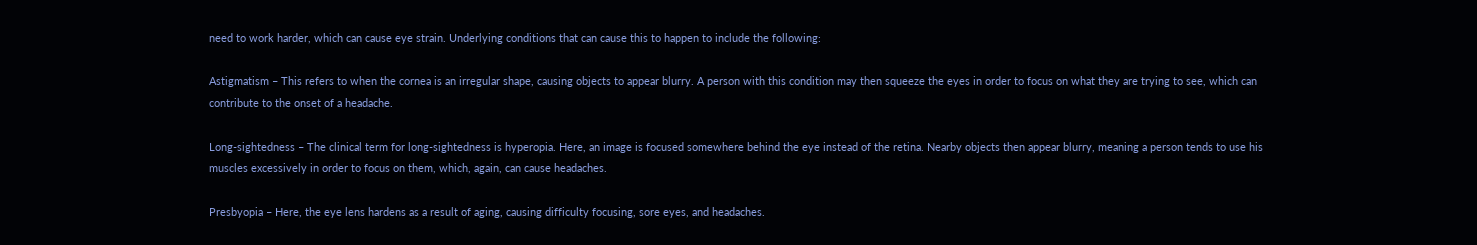need to work harder, which can cause eye strain. Underlying conditions that can cause this to happen to include the following:

Astigmatism – This refers to when the cornea is an irregular shape, causing objects to appear blurry. A person with this condition may then squeeze the eyes in order to focus on what they are trying to see, which can contribute to the onset of a headache.

Long-sightedness – The clinical term for long-sightedness is hyperopia. Here, an image is focused somewhere behind the eye instead of the retina. Nearby objects then appear blurry, meaning a person tends to use his muscles excessively in order to focus on them, which, again, can cause headaches.

Presbyopia – Here, the eye lens hardens as a result of aging, causing difficulty focusing, sore eyes, and headaches.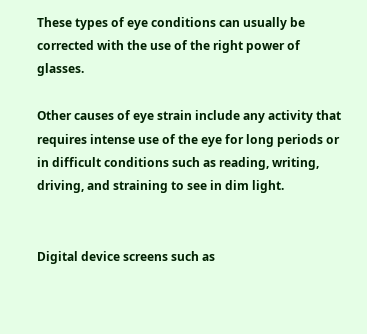These types of eye conditions can usually be corrected with the use of the right power of glasses.

Other causes of eye strain include any activity that requires intense use of the eye for long periods or in difficult conditions such as reading, writing, driving, and straining to see in dim light.


Digital device screens such as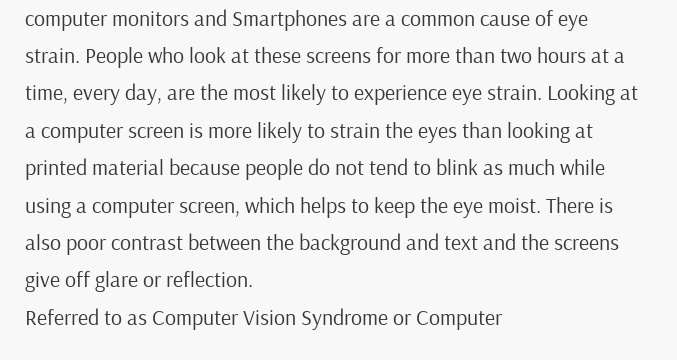computer monitors and Smartphones are a common cause of eye strain. People who look at these screens for more than two hours at a time, every day, are the most likely to experience eye strain. Looking at a computer screen is more likely to strain the eyes than looking at printed material because people do not tend to blink as much while using a computer screen, which helps to keep the eye moist. There is also poor contrast between the background and text and the screens give off glare or reflection.
Referred to as Computer Vision Syndrome or Computer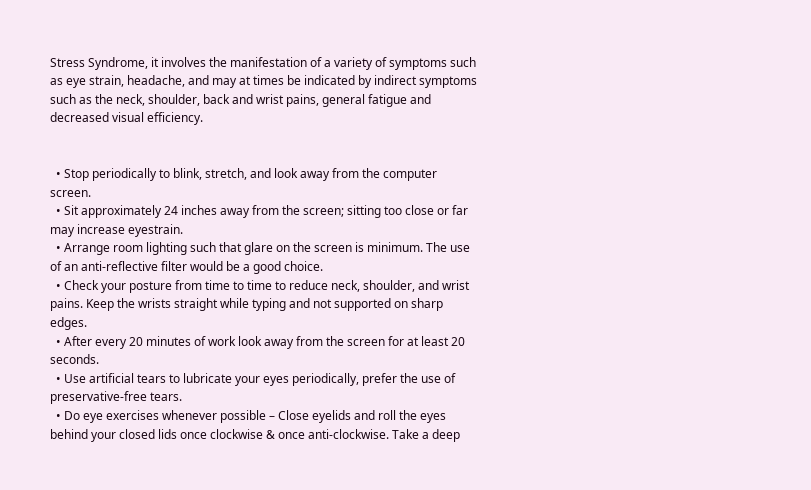Stress Syndrome, it involves the manifestation of a variety of symptoms such as eye strain, headache, and may at times be indicated by indirect symptoms such as the neck, shoulder, back and wrist pains, general fatigue and decreased visual efficiency.


  • Stop periodically to blink, stretch, and look away from the computer screen.
  • Sit approximately 24 inches away from the screen; sitting too close or far may increase eyestrain.
  • Arrange room lighting such that glare on the screen is minimum. The use of an anti-reflective filter would be a good choice.
  • Check your posture from time to time to reduce neck, shoulder, and wrist pains. Keep the wrists straight while typing and not supported on sharp edges.
  • After every 20 minutes of work look away from the screen for at least 20 seconds.
  • Use artificial tears to lubricate your eyes periodically, prefer the use of preservative-free tears.
  • Do eye exercises whenever possible – Close eyelids and roll the eyes behind your closed lids once clockwise & once anti-clockwise. Take a deep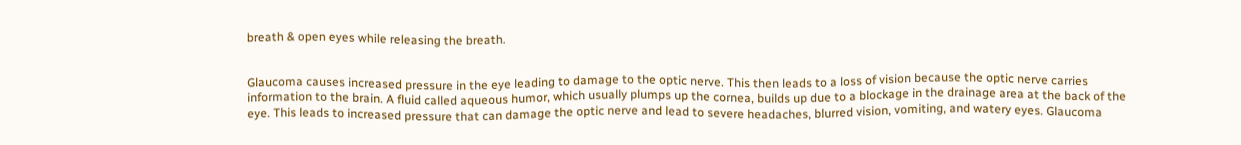breath & open eyes while releasing the breath.


Glaucoma causes increased pressure in the eye leading to damage to the optic nerve. This then leads to a loss of vision because the optic nerve carries information to the brain. A fluid called aqueous humor, which usually plumps up the cornea, builds up due to a blockage in the drainage area at the back of the eye. This leads to increased pressure that can damage the optic nerve and lead to severe headaches, blurred vision, vomiting, and watery eyes. Glaucoma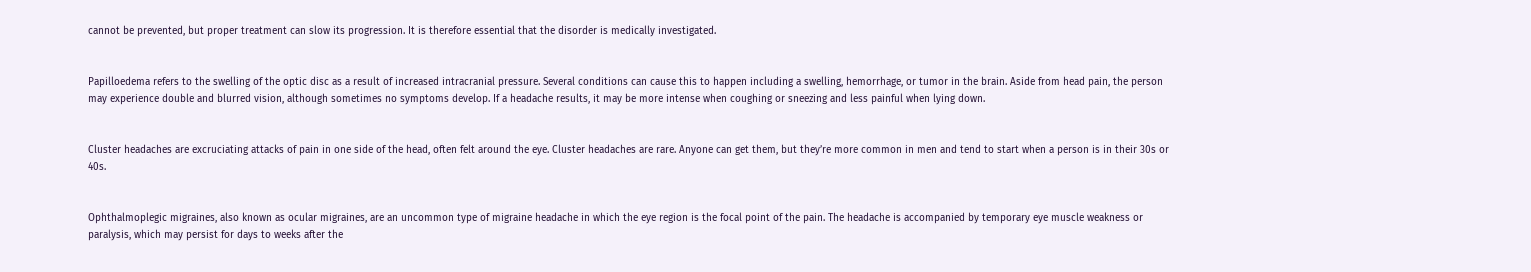cannot be prevented, but proper treatment can slow its progression. It is therefore essential that the disorder is medically investigated.


Papilloedema refers to the swelling of the optic disc as a result of increased intracranial pressure. Several conditions can cause this to happen including a swelling, hemorrhage, or tumor in the brain. Aside from head pain, the person may experience double and blurred vision, although sometimes no symptoms develop. If a headache results, it may be more intense when coughing or sneezing and less painful when lying down.


Cluster headaches are excruciating attacks of pain in one side of the head, often felt around the eye. Cluster headaches are rare. Anyone can get them, but they’re more common in men and tend to start when a person is in their 30s or 40s.


Ophthalmoplegic migraines, also known as ocular migraines, are an uncommon type of migraine headache in which the eye region is the focal point of the pain. The headache is accompanied by temporary eye muscle weakness or paralysis, which may persist for days to weeks after the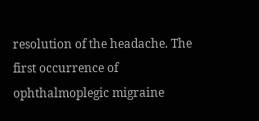resolution of the headache. The first occurrence of ophthalmoplegic migraine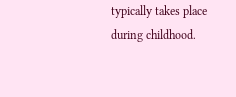typically takes place during childhood.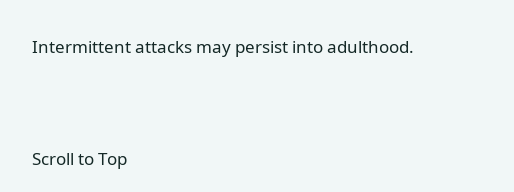Intermittent attacks may persist into adulthood.





Scroll to Top